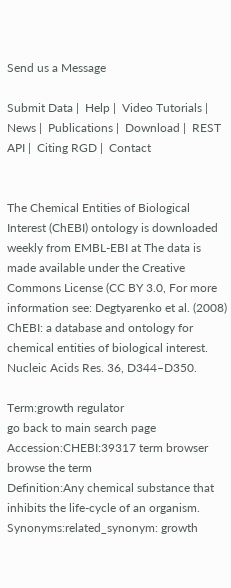Send us a Message

Submit Data |  Help |  Video Tutorials |  News |  Publications |  Download |  REST API |  Citing RGD |  Contact


The Chemical Entities of Biological Interest (ChEBI) ontology is downloaded weekly from EMBL-EBI at The data is made available under the Creative Commons License (CC BY 3.0, For more information see: Degtyarenko et al. (2008) ChEBI: a database and ontology for chemical entities of biological interest. Nucleic Acids Res. 36, D344–D350.

Term:growth regulator
go back to main search page
Accession:CHEBI:39317 term browser browse the term
Definition:Any chemical substance that inhibits the life-cycle of an organism.
Synonyms:related_synonym: growth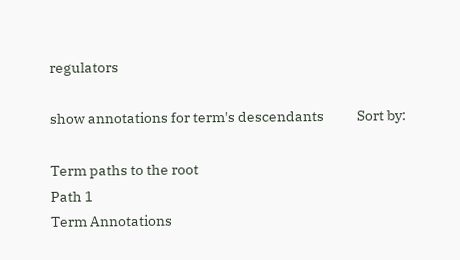regulators

show annotations for term's descendants           Sort by:

Term paths to the root
Path 1
Term Annotations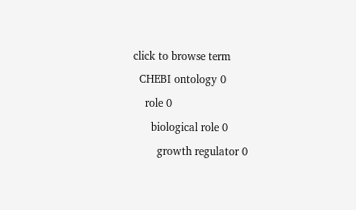click to browse term
  CHEBI ontology 0
    role 0
      biological role 0
        growth regulator 0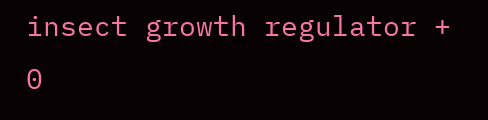insect growth regulator + 0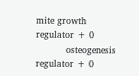mite growth regulator + 0
          osteogenesis regulator + 0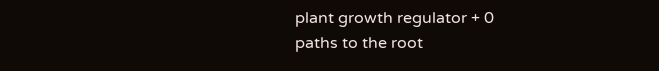plant growth regulator + 0
paths to the root